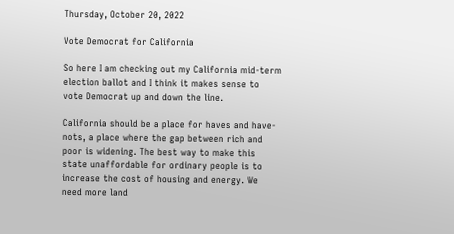Thursday, October 20, 2022

Vote Democrat for California

So here I am checking out my California mid-term election ballot and I think it makes sense to vote Democrat up and down the line.

California should be a place for haves and have-nots, a place where the gap between rich and poor is widening. The best way to make this state unaffordable for ordinary people is to increase the cost of housing and energy. We need more land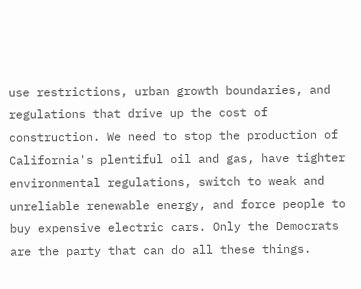use restrictions, urban growth boundaries, and regulations that drive up the cost of construction. We need to stop the production of California's plentiful oil and gas, have tighter environmental regulations, switch to weak and unreliable renewable energy, and force people to buy expensive electric cars. Only the Democrats are the party that can do all these things.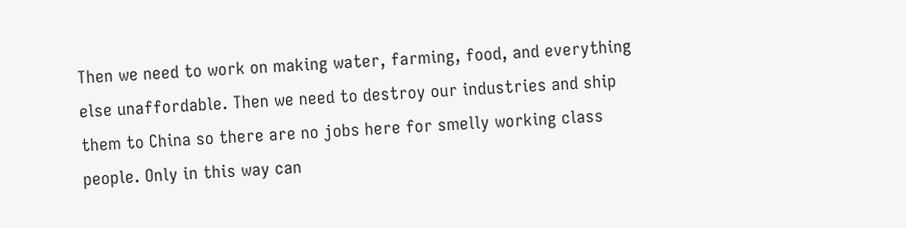Then we need to work on making water, farming, food, and everything else unaffordable. Then we need to destroy our industries and ship them to China so there are no jobs here for smelly working class people. Only in this way can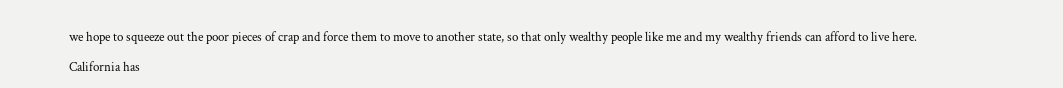we hope to squeeze out the poor pieces of crap and force them to move to another state, so that only wealthy people like me and my wealthy friends can afford to live here.

California has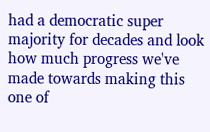had a democratic super majority for decades and look how much progress we've made towards making this one of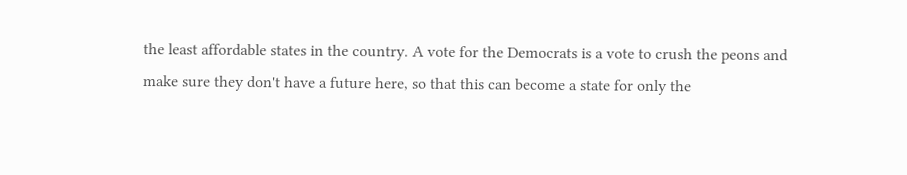the least affordable states in the country. A vote for the Democrats is a vote to crush the peons and make sure they don't have a future here, so that this can become a state for only the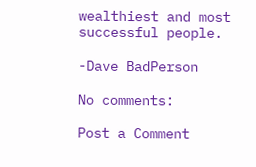wealthiest and most successful people.

-Dave BadPerson

No comments:

Post a Comment